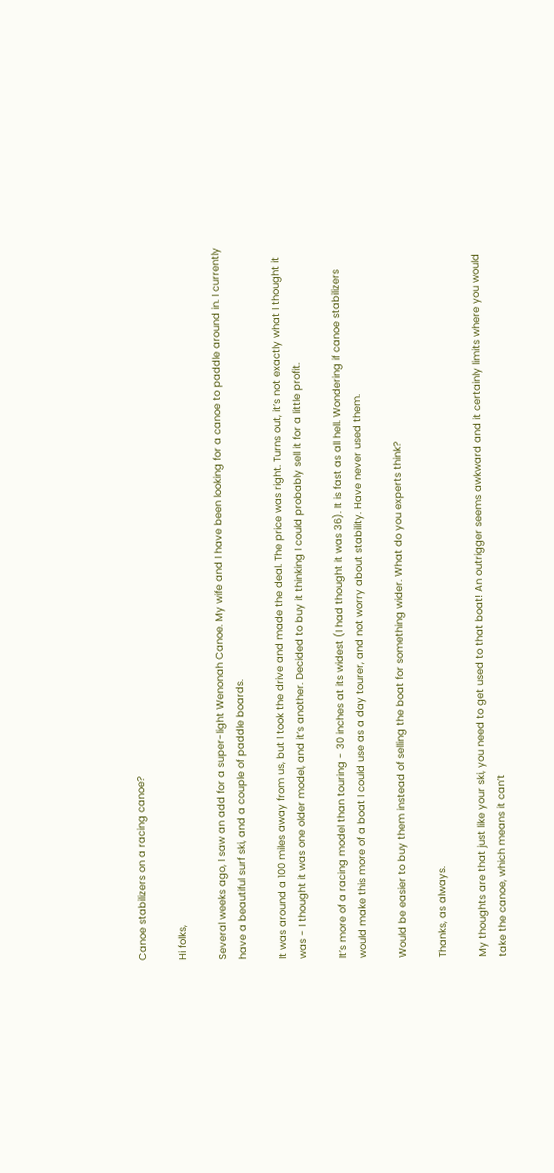Canoe stabilizers on a racing canoe?

Hi folks,

Several weeks ago, I saw an add for a super-light Wenonah Canoe. My wife and I have been looking for a canoe to paddle around in. I currently have a beautiful surf ski, and a couple of paddle boards.

It was around a 100 miles away from us, but I took the drive and made the deal. The price was right. Turns out, it’s not exactly what I thought it was - I thought it was one older model, and it’s another. Decided to buy it thinking I could probably sell it for a little profit.

It’s more of a racing model than touring - 30 inches at its widest (I had thought it was 36). It is fast as all hell. Wondering if canoe stabilizers would make this more of a boat I could use as a day tourer, and not worry about stability. Have never used them.

Would be easier to buy them instead of selling the boat for something wider. What do you experts think?

Thanks, as always.

My thoughts are that just like your ski, you need to get used to that boat! An outrigger seems awkward and it certainly limits where you would take the canoe, which means it can’t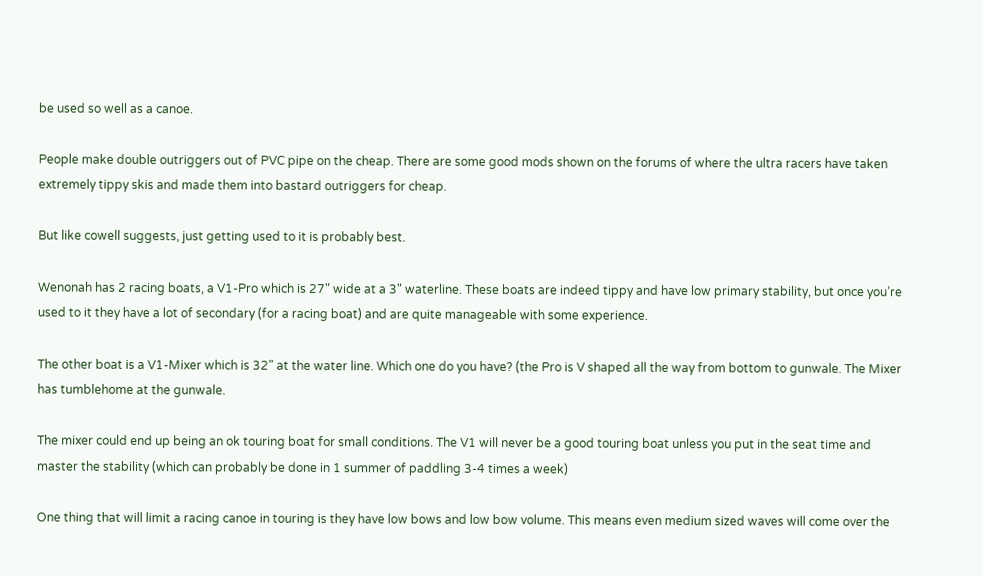be used so well as a canoe.

People make double outriggers out of PVC pipe on the cheap. There are some good mods shown on the forums of where the ultra racers have taken extremely tippy skis and made them into bastard outriggers for cheap.

But like cowell suggests, just getting used to it is probably best.

Wenonah has 2 racing boats, a V1-Pro which is 27" wide at a 3" waterline. These boats are indeed tippy and have low primary stability, but once you’re used to it they have a lot of secondary (for a racing boat) and are quite manageable with some experience.

The other boat is a V1-Mixer which is 32" at the water line. Which one do you have? (the Pro is V shaped all the way from bottom to gunwale. The Mixer has tumblehome at the gunwale.

The mixer could end up being an ok touring boat for small conditions. The V1 will never be a good touring boat unless you put in the seat time and master the stability (which can probably be done in 1 summer of paddling 3-4 times a week)

One thing that will limit a racing canoe in touring is they have low bows and low bow volume. This means even medium sized waves will come over the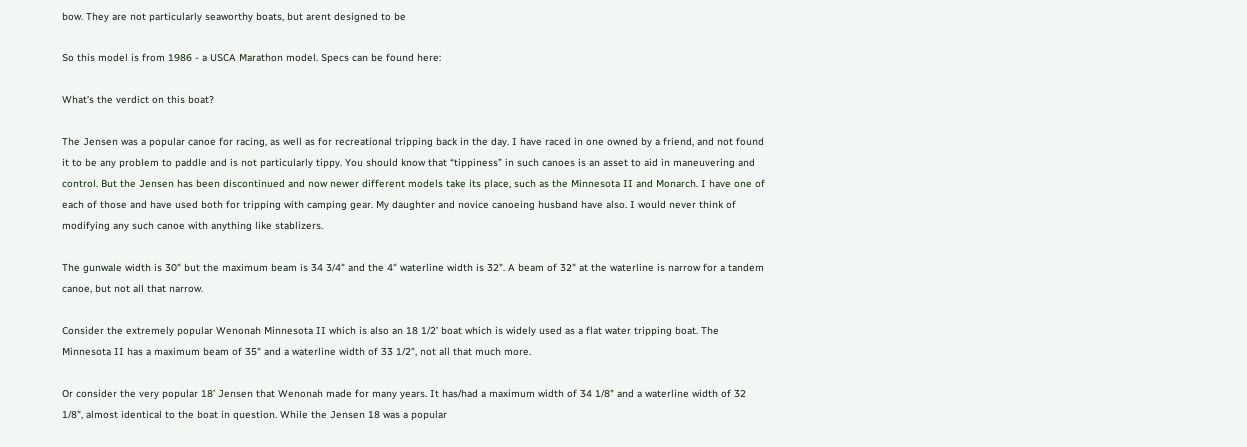bow. They are not particularly seaworthy boats, but arent designed to be

So this model is from 1986 - a USCA Marathon model. Specs can be found here:

What’s the verdict on this boat?

The Jensen was a popular canoe for racing, as well as for recreational tripping back in the day. I have raced in one owned by a friend, and not found it to be any problem to paddle and is not particularly tippy. You should know that “tippiness” in such canoes is an asset to aid in maneuvering and control. But the Jensen has been discontinued and now newer different models take its place, such as the Minnesota II and Monarch. I have one of each of those and have used both for tripping with camping gear. My daughter and novice canoeing husband have also. I would never think of modifying any such canoe with anything like stablizers.

The gunwale width is 30" but the maximum beam is 34 3/4" and the 4" waterline width is 32". A beam of 32" at the waterline is narrow for a tandem canoe, but not all that narrow.

Consider the extremely popular Wenonah Minnesota II which is also an 18 1/2’ boat which is widely used as a flat water tripping boat. The Minnesota II has a maximum beam of 35" and a waterline width of 33 1/2", not all that much more.

Or consider the very popular 18’ Jensen that Wenonah made for many years. It has/had a maximum width of 34 1/8" and a waterline width of 32 1/8", almost identical to the boat in question. While the Jensen 18 was a popular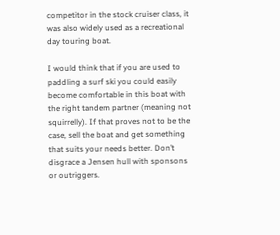competitor in the stock cruiser class, it was also widely used as a recreational day touring boat.

I would think that if you are used to paddling a surf ski you could easily become comfortable in this boat with the right tandem partner (meaning not squirrelly). If that proves not to be the case, sell the boat and get something that suits your needs better. Don’t disgrace a Jensen hull with sponsons or outriggers.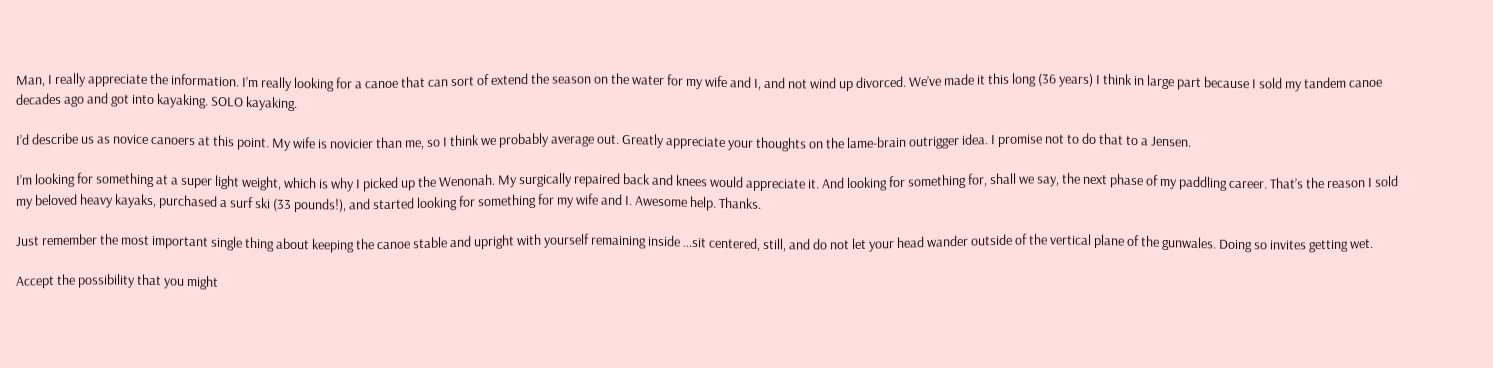Man, I really appreciate the information. I’m really looking for a canoe that can sort of extend the season on the water for my wife and I, and not wind up divorced. We’ve made it this long (36 years) I think in large part because I sold my tandem canoe decades ago and got into kayaking. SOLO kayaking.

I’d describe us as novice canoers at this point. My wife is novicier than me, so I think we probably average out. Greatly appreciate your thoughts on the lame-brain outrigger idea. I promise not to do that to a Jensen.

I’m looking for something at a super light weight, which is why I picked up the Wenonah. My surgically repaired back and knees would appreciate it. And looking for something for, shall we say, the next phase of my paddling career. That’s the reason I sold my beloved heavy kayaks, purchased a surf ski (33 pounds!), and started looking for something for my wife and I. Awesome help. Thanks.

Just remember the most important single thing about keeping the canoe stable and upright with yourself remaining inside …sit centered, still, and do not let your head wander outside of the vertical plane of the gunwales. Doing so invites getting wet.

Accept the possibility that you might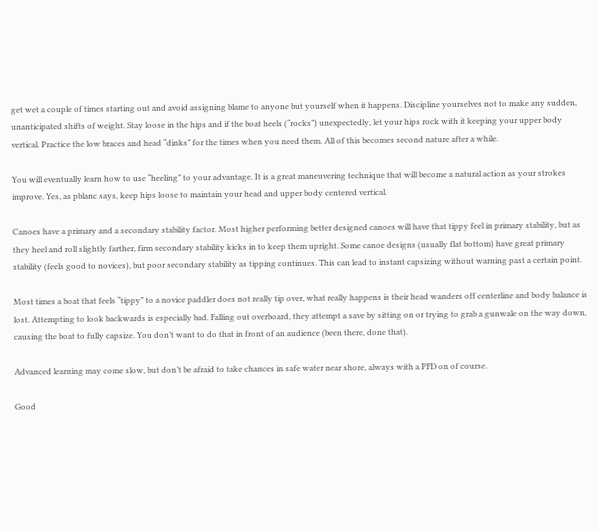get wet a couple of times starting out and avoid assigning blame to anyone but yourself when it happens. Discipline yourselves not to make any sudden, unanticipated shifts of weight. Stay loose in the hips and if the boat heels (“rocks”) unexpectedly, let your hips rock with it keeping your upper body vertical. Practice the low braces and head “dinks” for the times when you need them. All of this becomes second nature after a while.

You will eventually learn how to use “heeling” to your advantage. It is a great maneuvering technique that will become a natural action as your strokes improve. Yes, as pblanc says, keep hips loose to maintain your head and upper body centered vertical.

Canoes have a primary and a secondary stability factor. Most higher performing better designed canoes will have that tippy feel in primary stability, but as they heel and roll slightly farther, firm secondary stability kicks in to keep them upright. Some canoe designs (usually flat bottom) have great primary stability (feels good to novices), but poor secondary stability as tipping continues. This can lead to instant capsizing without warning past a certain point.

Most times a boat that feels “tippy” to a novice paddler does not really tip over, what really happens is their head wanders off centerline and body balance is lost. Attempting to look backwards is especially bad. Falling out overboard, they attempt a save by sitting on or trying to grab a gunwale on the way down, causing the boat to fully capsize. You don’t want to do that in front of an audience (been there, done that).

Advanced learning may come slow, but don’t be afraid to take chances in safe water near shore, always with a PFD on of course.

Good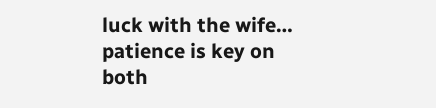luck with the wife… patience is key on both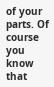of your parts. Of course you know that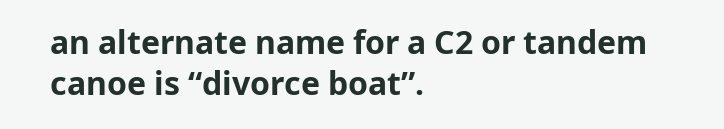an alternate name for a C2 or tandem canoe is “divorce boat”.